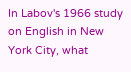In Labov's 1966 study on English in New York City, what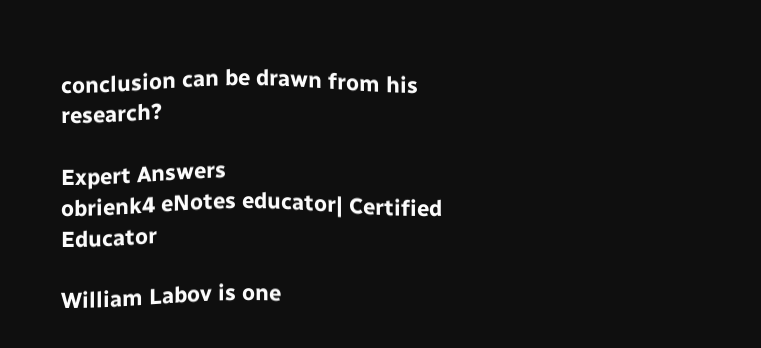conclusion can be drawn from his research?

Expert Answers
obrienk4 eNotes educator| Certified Educator

William Labov is one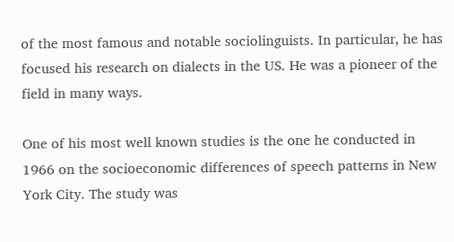of the most famous and notable sociolinguists. In particular, he has focused his research on dialects in the US. He was a pioneer of the field in many ways.

One of his most well known studies is the one he conducted in 1966 on the socioeconomic differences of speech patterns in New York City. The study was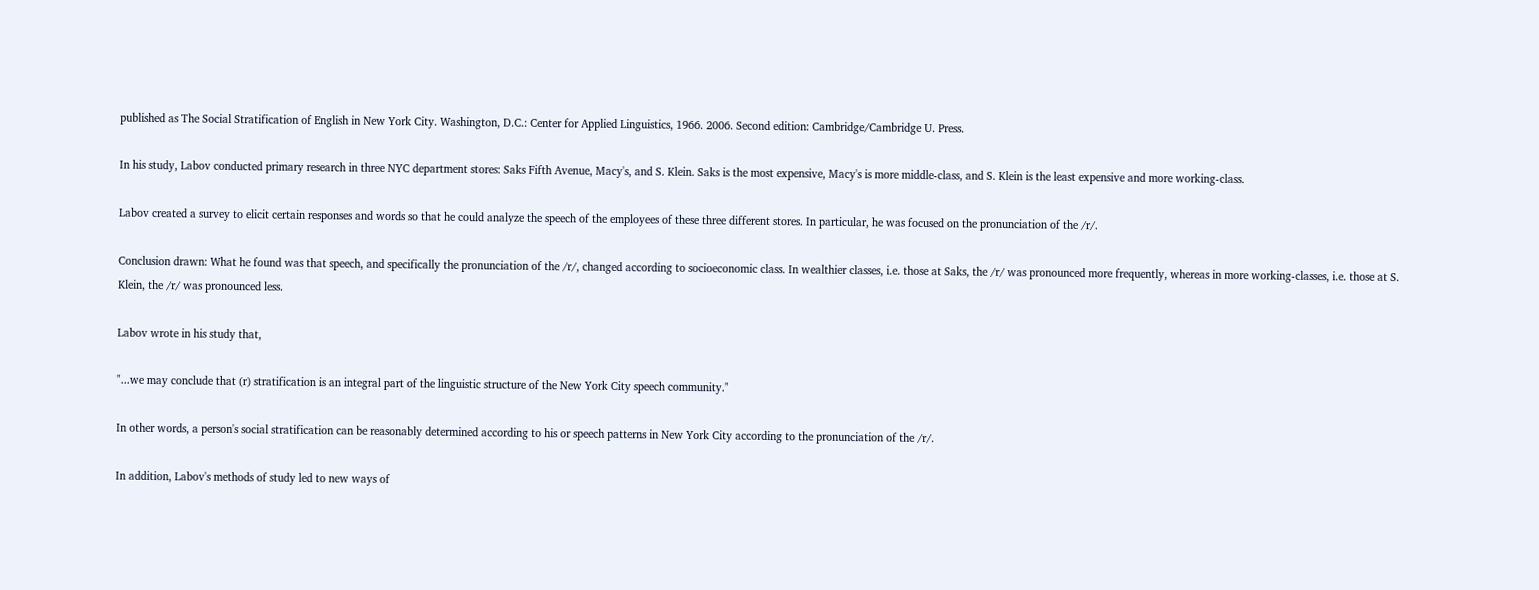published as The Social Stratification of English in New York City. Washington, D.C.: Center for Applied Linguistics, 1966. 2006. Second edition: Cambridge/Cambridge U. Press.

In his study, Labov conducted primary research in three NYC department stores: Saks Fifth Avenue, Macy's, and S. Klein. Saks is the most expensive, Macy's is more middle-class, and S. Klein is the least expensive and more working-class.

Labov created a survey to elicit certain responses and words so that he could analyze the speech of the employees of these three different stores. In particular, he was focused on the pronunciation of the /r/.

Conclusion drawn: What he found was that speech, and specifically the pronunciation of the /r/, changed according to socioeconomic class. In wealthier classes, i.e. those at Saks, the /r/ was pronounced more frequently, whereas in more working-classes, i.e. those at S. Klein, the /r/ was pronounced less.

Labov wrote in his study that,

"...we may conclude that (r) stratification is an integral part of the linguistic structure of the New York City speech community."

In other words, a person's social stratification can be reasonably determined according to his or speech patterns in New York City according to the pronunciation of the /r/.

In addition, Labov's methods of study led to new ways of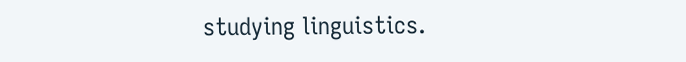studying linguistics.